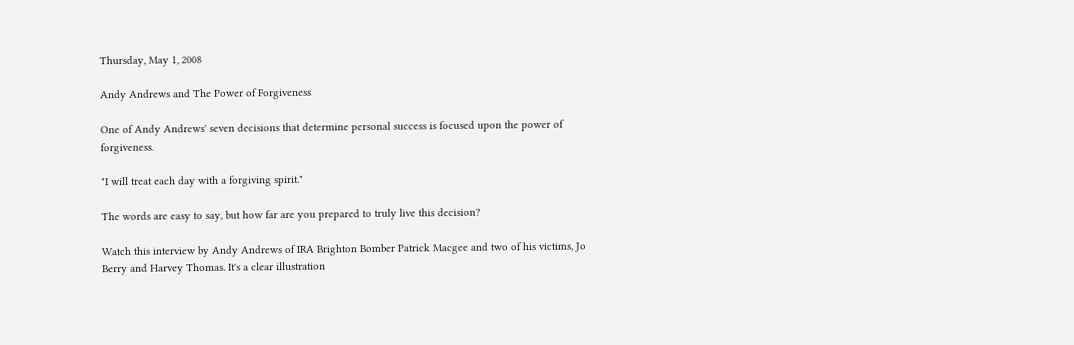Thursday, May 1, 2008

Andy Andrews and The Power of Forgiveness

One of Andy Andrews' seven decisions that determine personal success is focused upon the power of forgiveness.

"I will treat each day with a forgiving spirit."

The words are easy to say, but how far are you prepared to truly live this decision?

Watch this interview by Andy Andrews of IRA Brighton Bomber Patrick Macgee and two of his victims, Jo Berry and Harvey Thomas. It's a clear illustration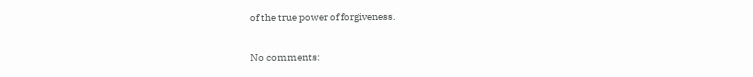of the true power of forgiveness.

No comments: